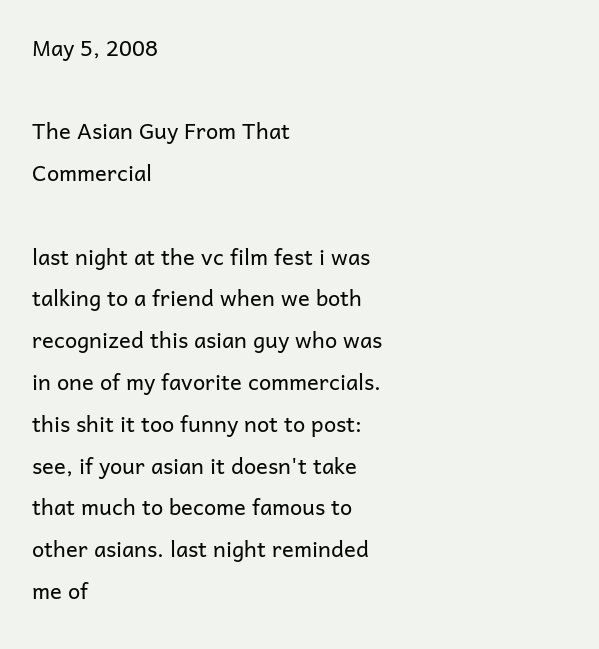May 5, 2008

The Asian Guy From That Commercial

last night at the vc film fest i was talking to a friend when we both recognized this asian guy who was in one of my favorite commercials. this shit it too funny not to post: see, if your asian it doesn't take that much to become famous to other asians. last night reminded me of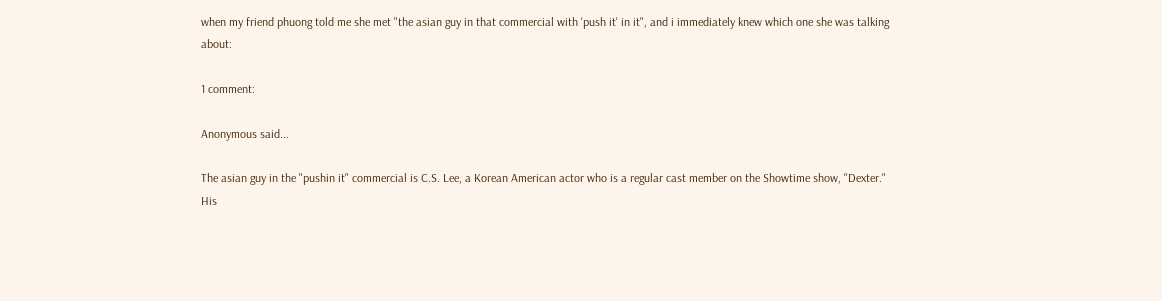when my friend phuong told me she met "the asian guy in that commercial with 'push it' in it", and i immediately knew which one she was talking about:

1 comment:

Anonymous said...

The asian guy in the "pushin it" commercial is C.S. Lee, a Korean American actor who is a regular cast member on the Showtime show, "Dexter." His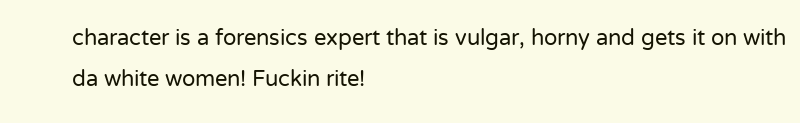character is a forensics expert that is vulgar, horny and gets it on with da white women! Fuckin rite!